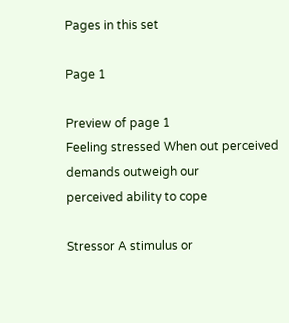Pages in this set

Page 1

Preview of page 1
Feeling stressed When out perceived
demands outweigh our
perceived ability to cope

Stressor A stimulus or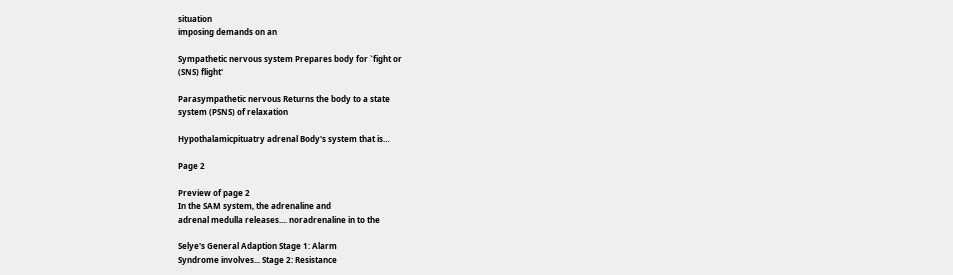situation
imposing demands on an

Sympathetic nervous system Prepares body for `fight or
(SNS) flight'

Parasympathetic nervous Returns the body to a state
system (PSNS) of relaxation

Hypothalamicpituatry adrenal Body's system that is…

Page 2

Preview of page 2
In the SAM system, the adrenaline and
adrenal medulla releases.... noradrenaline in to the

Selye's General Adaption Stage 1: Alarm
Syndrome involves... Stage 2: Resistance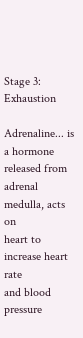Stage 3: Exhaustion

Adrenaline... is a hormone released from
adrenal medulla, acts on
heart to increase heart rate
and blood pressure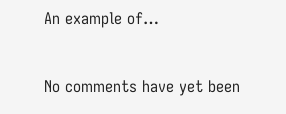An example of…


No comments have yet been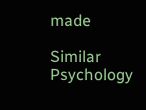made

Similar Psychology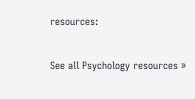resources:

See all Psychology resources »